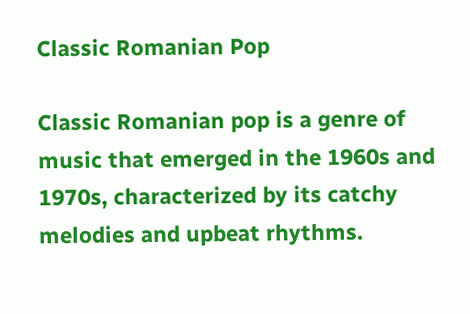Classic Romanian Pop

Classic Romanian pop is a genre of music that emerged in the 1960s and 1970s, characterized by its catchy melodies and upbeat rhythms.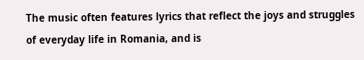The music often features lyrics that reflect the joys and struggles of everyday life in Romania, and is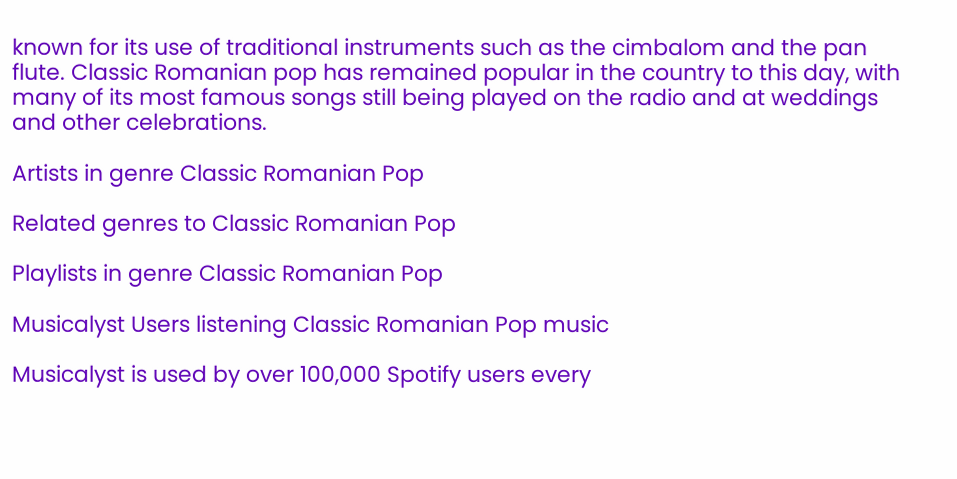known for its use of traditional instruments such as the cimbalom and the pan flute. Classic Romanian pop has remained popular in the country to this day, with many of its most famous songs still being played on the radio and at weddings and other celebrations.

Artists in genre Classic Romanian Pop

Related genres to Classic Romanian Pop

Playlists in genre Classic Romanian Pop

Musicalyst Users listening Classic Romanian Pop music

Musicalyst is used by over 100,000 Spotify users every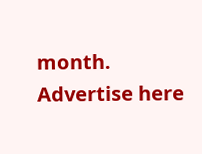month.
Advertise here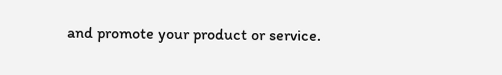and promote your product or service.